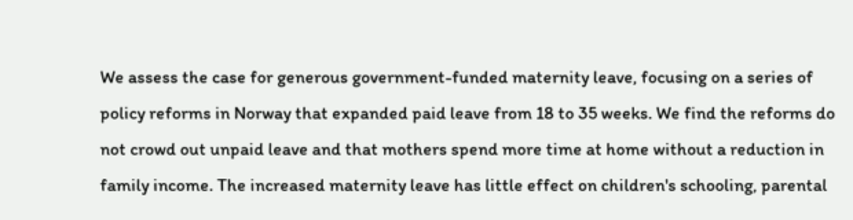We assess the case for generous government-funded maternity leave, focusing on a series of policy reforms in Norway that expanded paid leave from 18 to 35 weeks. We find the reforms do not crowd out unpaid leave and that mothers spend more time at home without a reduction in family income. The increased maternity leave has little effect on children's schooling, parental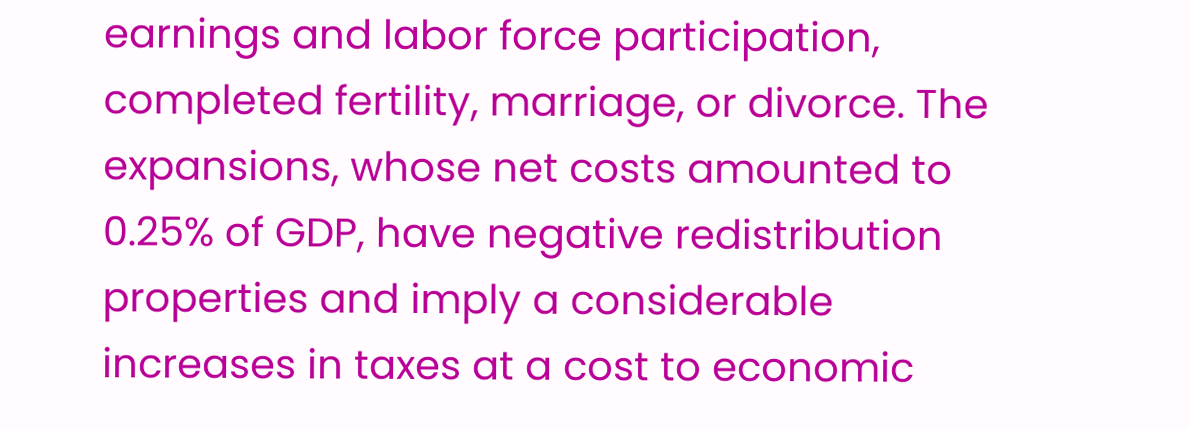earnings and labor force participation, completed fertility, marriage, or divorce. The expansions, whose net costs amounted to 0.25% of GDP, have negative redistribution properties and imply a considerable increases in taxes at a cost to economic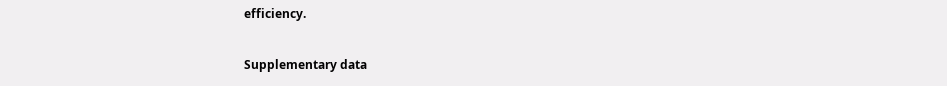efficiency.

Supplementary data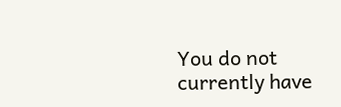You do not currently have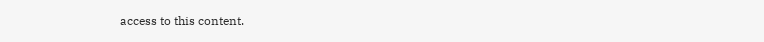access to this content.